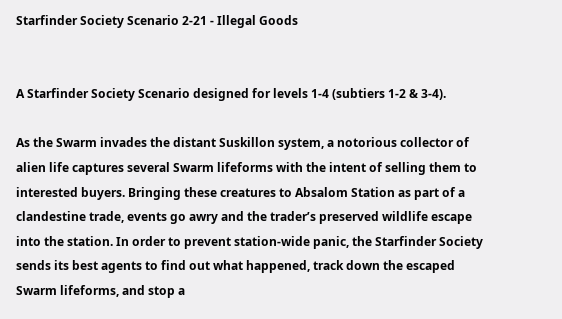Starfinder Society Scenario 2-21 - Illegal Goods


A Starfinder Society Scenario designed for levels 1-4 (subtiers 1-2 & 3-4).

As the Swarm invades the distant Suskillon system, a notorious collector of alien life captures several Swarm lifeforms with the intent of selling them to interested buyers. Bringing these creatures to Absalom Station as part of a clandestine trade, events go awry and the trader’s preserved wildlife escape into the station. In order to prevent station-wide panic, the Starfinder Society sends its best agents to find out what happened, track down the escaped Swarm lifeforms, and stop a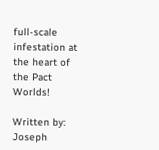full-scale infestation at the heart of the Pact Worlds!

Written by: Joseph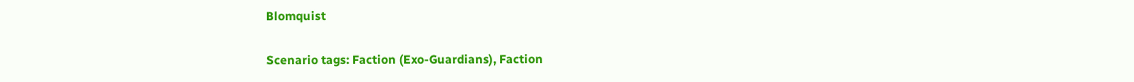Blomquist

Scenario tags: Faction (Exo-Guardians), Faction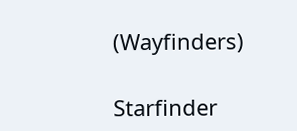(Wayfinders)

Starfinder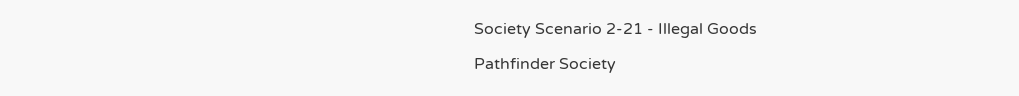Society Scenario 2-21 - Illegal Goods

Pathfinder Society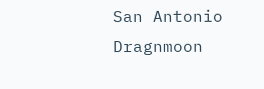San Antonio Dragnmoon